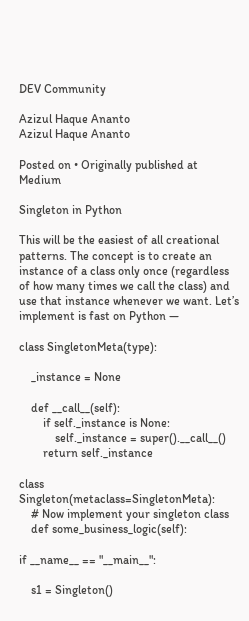DEV Community

Azizul Haque Ananto
Azizul Haque Ananto

Posted on • Originally published at Medium

Singleton in Python

This will be the easiest of all creational patterns. The concept is to create an instance of a class only once (regardless of how many times we call the class) and use that instance whenever we want. Let’s implement is fast on Python —

class SingletonMeta(type):

    _instance = None

    def __call__(self):
        if self._instance is None:
            self._instance = super().__call__()
        return self._instance

class Singleton(metaclass=SingletonMeta):
    # Now implement your singleton class
    def some_business_logic(self):

if __name__ == "__main__":

    s1 = Singleton()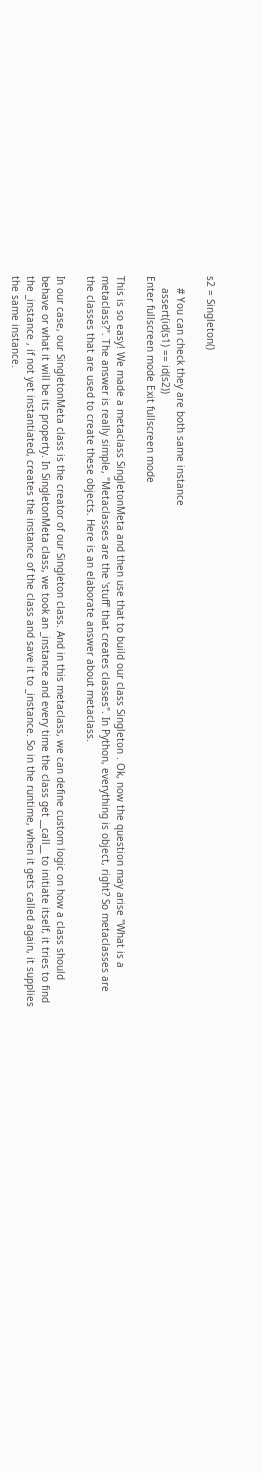s2 = Singleton()

    # You can check they are both same instance
    assert(id(s1) == id(s2))
Enter fullscreen mode Exit fullscreen mode

This is so easy! We made a metaclass SingletonMeta and then use that to build our class Singleton . Ok, now the question may arise "What is a metaclass?". The answer is really simple, "Metaclasses are the 'stuff' that creates classes". In Python, everything is object, right? So metaclasses are the classes that are used to create these objects. Here is an elaborate answer about metaclass.

In our case, our SingletonMeta class is the creator of our Singleton class. And in this metaclass, we can define custom logic on how a class should behave or what it will be its property. In SingletonMeta class, we took an _instance and every time the class get __call__ to initiate itself, it tries to find the _instance , if not yet instantiated, creates the instance of the class and save it to _instance. So in the runtime, when it gets called again, it supplies the same instance.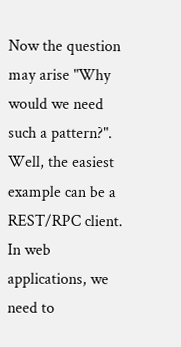Now the question may arise "Why would we need such a pattern?". Well, the easiest example can be a REST/RPC client. In web applications, we need to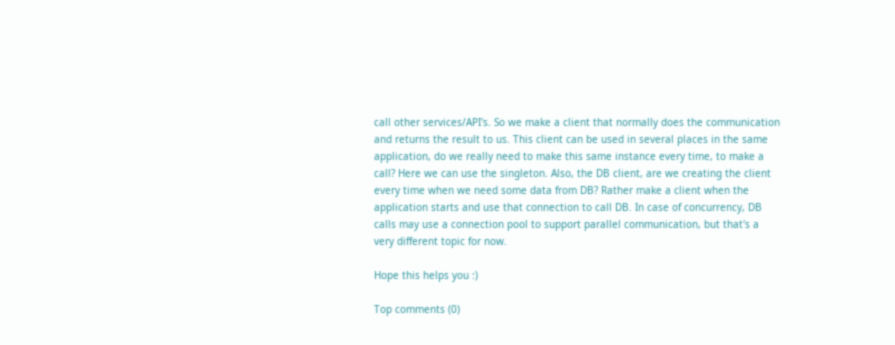call other services/API's. So we make a client that normally does the communication and returns the result to us. This client can be used in several places in the same application, do we really need to make this same instance every time, to make a call? Here we can use the singleton. Also, the DB client, are we creating the client every time when we need some data from DB? Rather make a client when the application starts and use that connection to call DB. In case of concurrency, DB calls may use a connection pool to support parallel communication, but that's a very different topic for now.

Hope this helps you :)

Top comments (0)